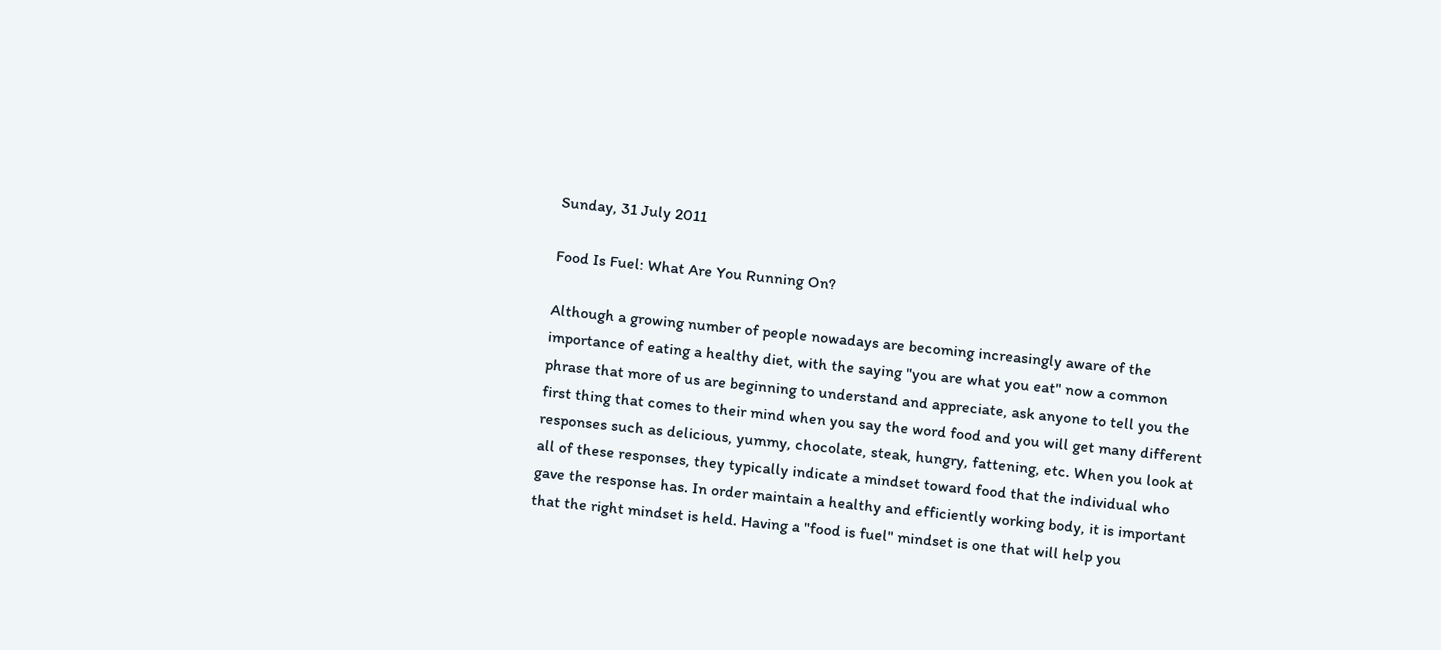Sunday, 31 July 2011

Food Is Fuel: What Are You Running On?

Although a growing number of people nowadays are becoming increasingly aware of the importance of eating a healthy diet, with the saying "you are what you eat" now a common phrase that more of us are beginning to understand and appreciate, ask anyone to tell you the first thing that comes to their mind when you say the word food and you will get many different responses such as delicious, yummy, chocolate, steak, hungry, fattening, etc. When you look at all of these responses, they typically indicate a mindset toward food that the individual who gave the response has. In order maintain a healthy and efficiently working body, it is important that the right mindset is held. Having a "food is fuel" mindset is one that will help you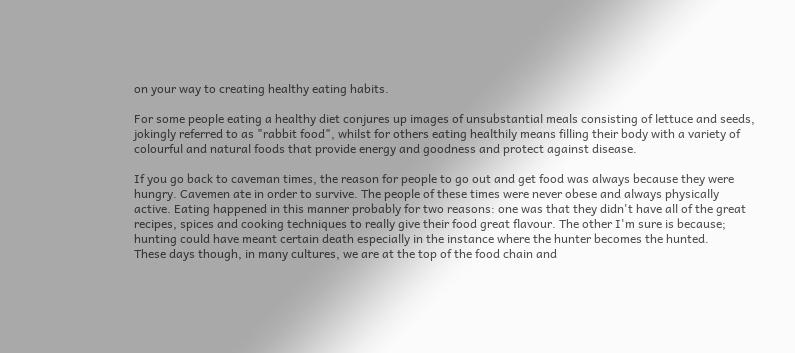on your way to creating healthy eating habits.

For some people eating a healthy diet conjures up images of unsubstantial meals consisting of lettuce and seeds, jokingly referred to as "rabbit food", whilst for others eating healthily means filling their body with a variety of colourful and natural foods that provide energy and goodness and protect against disease.

If you go back to caveman times, the reason for people to go out and get food was always because they were hungry. Cavemen ate in order to survive. The people of these times were never obese and always physically active. Eating happened in this manner probably for two reasons: one was that they didn't have all of the great recipes, spices and cooking techniques to really give their food great flavour. The other I'm sure is because; hunting could have meant certain death especially in the instance where the hunter becomes the hunted.
These days though, in many cultures, we are at the top of the food chain and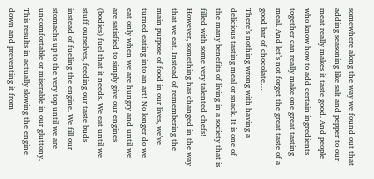somewhere along the way we found out that adding seasoning like salt and pepper to our meat really makes it taste good. And people who know how to add certain ingredients together can really make one great tasting meal. And let’s not forget the great taste of a good bar of chocolate…
There’s nothing wrong with having a delicious tasting meal or snack. It is one of the many benefits of living in a society that is filled with some very talented chefs! However, something has changed in the way that we eat. Instead of remembering the main purpose of food in our lives, we've turned eating into an art! No longer do we eat only when we are hungry and until we are satisfied to simply give our engines (bodies) fuel that it needs. We eat until we stuff ourselves, feeding our taste buds instead of fueling the engine. We fill our stomachs up to the very top until we are uncomfortable or miserable in our gluttony. This results in actually slowing the engine down and preventing it from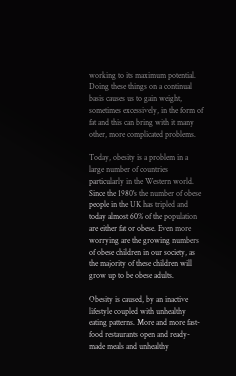working to its maximum potential. Doing these things on a continual basis causes us to gain weight, sometimes excessively, in the form of fat and this can bring with it many other, more complicated problems.

Today, obesity is a problem in a large number of countries particularly in the Western world. Since the 1980's the number of obese people in the UK has tripled and today almost 60% of the population are either fat or obese. Even more worrying are the growing numbers of obese children in our society, as the majority of these children will grow up to be obese adults.

Obesity is caused, by an inactive lifestyle coupled with unhealthy eating patterns. More and more fast-food restaurants open and ready-made meals and unhealthy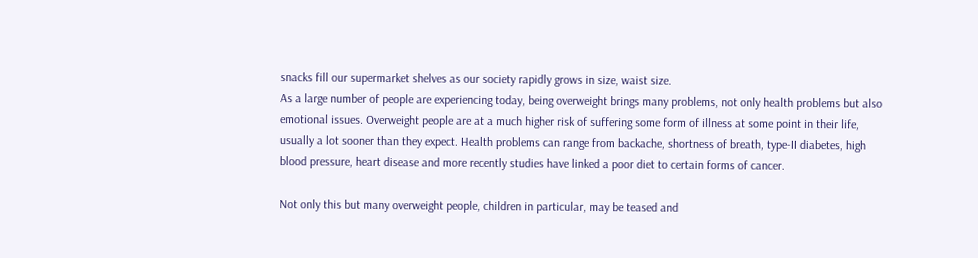snacks fill our supermarket shelves as our society rapidly grows in size, waist size.
As a large number of people are experiencing today, being overweight brings many problems, not only health problems but also emotional issues. Overweight people are at a much higher risk of suffering some form of illness at some point in their life, usually a lot sooner than they expect. Health problems can range from backache, shortness of breath, type-II diabetes, high blood pressure, heart disease and more recently studies have linked a poor diet to certain forms of cancer.

Not only this but many overweight people, children in particular, may be teased and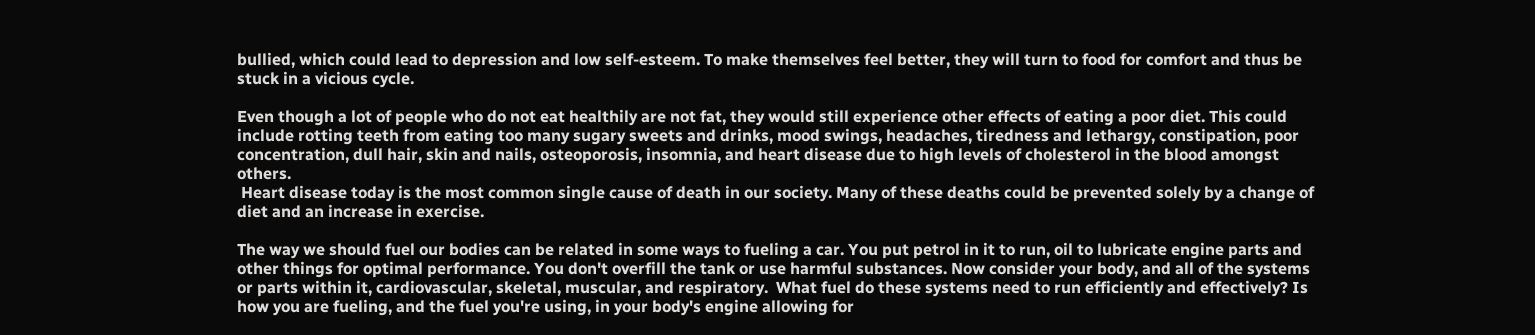bullied, which could lead to depression and low self-esteem. To make themselves feel better, they will turn to food for comfort and thus be stuck in a vicious cycle.

Even though a lot of people who do not eat healthily are not fat, they would still experience other effects of eating a poor diet. This could include rotting teeth from eating too many sugary sweets and drinks, mood swings, headaches, tiredness and lethargy, constipation, poor concentration, dull hair, skin and nails, osteoporosis, insomnia, and heart disease due to high levels of cholesterol in the blood amongst others.
 Heart disease today is the most common single cause of death in our society. Many of these deaths could be prevented solely by a change of diet and an increase in exercise.

The way we should fuel our bodies can be related in some ways to fueling a car. You put petrol in it to run, oil to lubricate engine parts and other things for optimal performance. You don't overfill the tank or use harmful substances. Now consider your body, and all of the systems or parts within it, cardiovascular, skeletal, muscular, and respiratory.  What fuel do these systems need to run efficiently and effectively? Is how you are fueling, and the fuel you're using, in your body's engine allowing for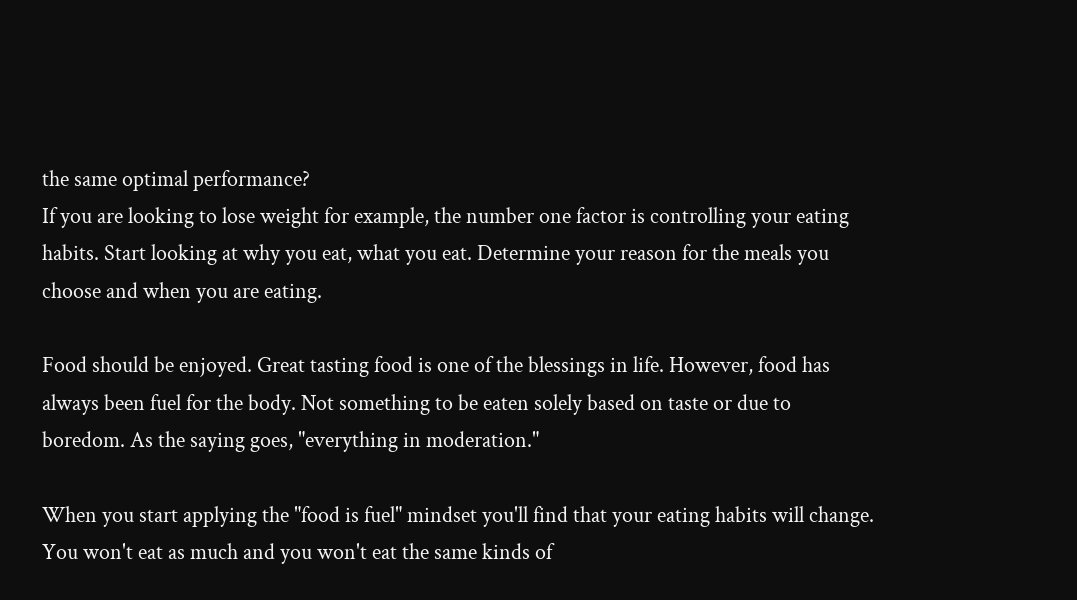the same optimal performance?
If you are looking to lose weight for example, the number one factor is controlling your eating habits. Start looking at why you eat, what you eat. Determine your reason for the meals you choose and when you are eating.

Food should be enjoyed. Great tasting food is one of the blessings in life. However, food has always been fuel for the body. Not something to be eaten solely based on taste or due to boredom. As the saying goes, "everything in moderation."

When you start applying the "food is fuel" mindset you'll find that your eating habits will change. You won't eat as much and you won't eat the same kinds of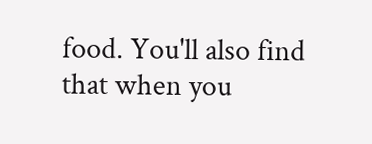food. You'll also find that when you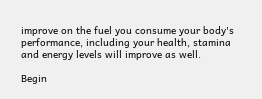improve on the fuel you consume your body's performance, including your health, stamina and energy levels will improve as well.

Begin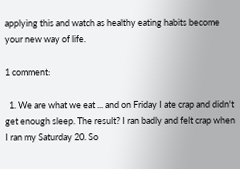applying this and watch as healthy eating habits become your new way of life.

1 comment:

  1. We are what we eat ... and on Friday I ate crap and didn't get enough sleep. The result? I ran badly and felt crap when I ran my Saturday 20. So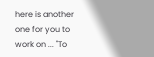here is another one for you to work on ... "To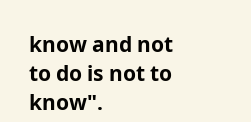know and not to do is not to know".